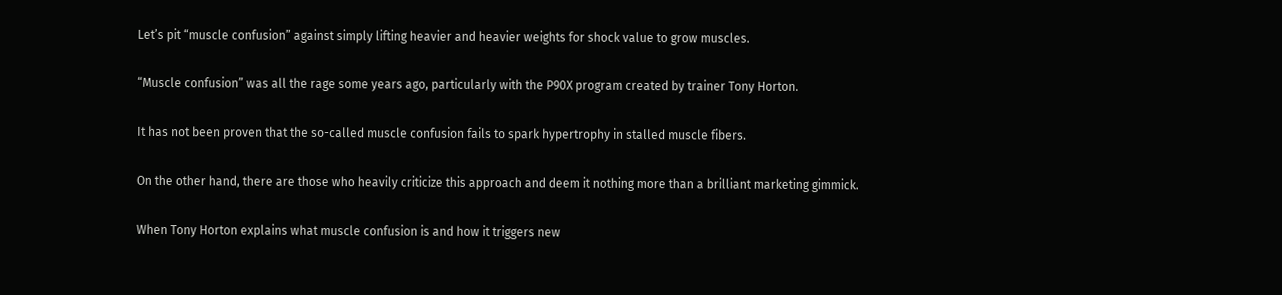Let’s pit “muscle confusion” against simply lifting heavier and heavier weights for shock value to grow muscles.

“Muscle confusion” was all the rage some years ago, particularly with the P90X program created by trainer Tony Horton.

It has not been proven that the so-called muscle confusion fails to spark hypertrophy in stalled muscle fibers.

On the other hand, there are those who heavily criticize this approach and deem it nothing more than a brilliant marketing gimmick.

When Tony Horton explains what muscle confusion is and how it triggers new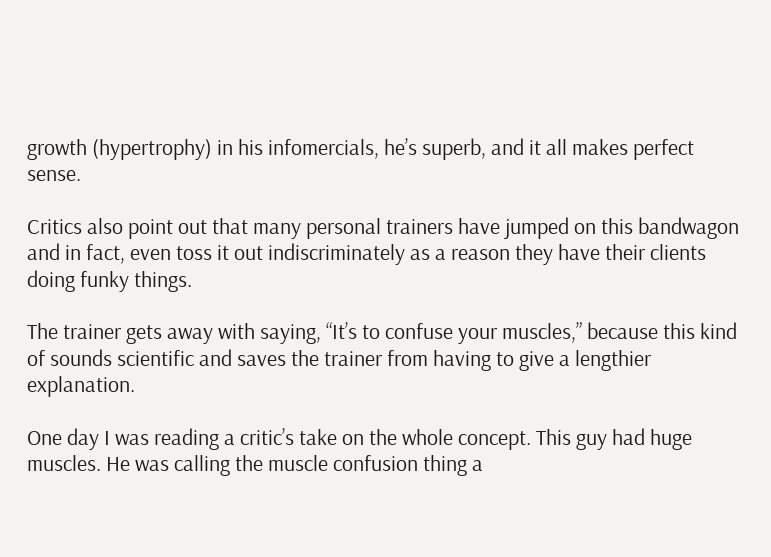growth (hypertrophy) in his infomercials, he’s superb, and it all makes perfect sense.

Critics also point out that many personal trainers have jumped on this bandwagon and in fact, even toss it out indiscriminately as a reason they have their clients doing funky things.

The trainer gets away with saying, “It’s to confuse your muscles,” because this kind of sounds scientific and saves the trainer from having to give a lengthier explanation.

One day I was reading a critic’s take on the whole concept. This guy had huge muscles. He was calling the muscle confusion thing a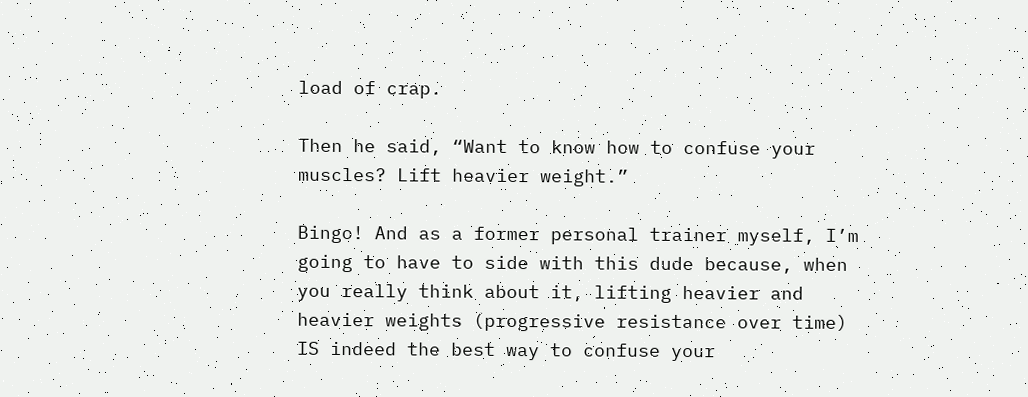load of crap.

Then he said, “Want to know how to confuse your muscles? Lift heavier weight.”

Bingo! And as a former personal trainer myself, I’m going to have to side with this dude because, when you really think about it, lifting heavier and heavier weights (progressive resistance over time) IS indeed the best way to confuse your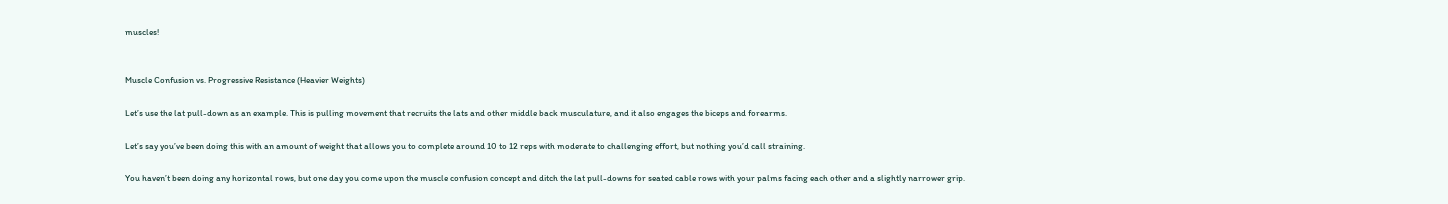muscles!


Muscle Confusion vs. Progressive Resistance (Heavier Weights)

Let’s use the lat pull-down as an example. This is pulling movement that recruits the lats and other middle back musculature, and it also engages the biceps and forearms.

Let’s say you’ve been doing this with an amount of weight that allows you to complete around 10 to 12 reps with moderate to challenging effort, but nothing you’d call straining.

You haven’t been doing any horizontal rows, but one day you come upon the muscle confusion concept and ditch the lat pull-downs for seated cable rows with your palms facing each other and a slightly narrower grip.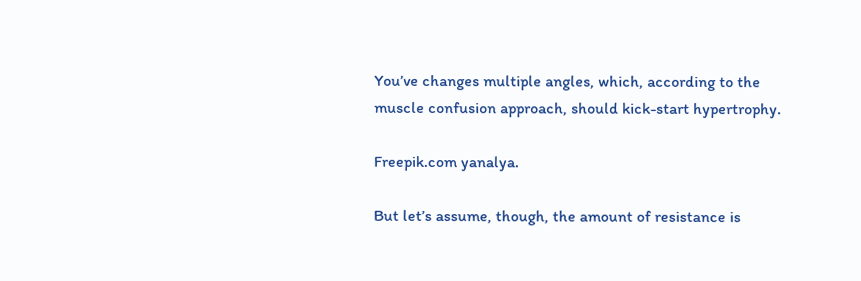You’ve changes multiple angles, which, according to the muscle confusion approach, should kick-start hypertrophy.

Freepik.com yanalya.

But let’s assume, though, the amount of resistance is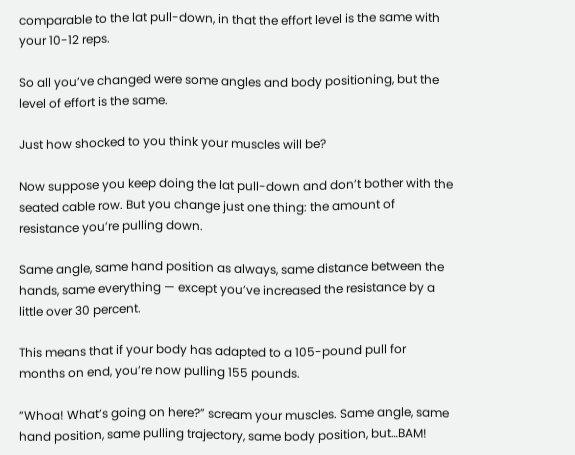comparable to the lat pull-down, in that the effort level is the same with your 10-12 reps.

So all you’ve changed were some angles and body positioning, but the level of effort is the same.

Just how shocked to you think your muscles will be?

Now suppose you keep doing the lat pull-down and don’t bother with the seated cable row. But you change just one thing: the amount of resistance you’re pulling down.

Same angle, same hand position as always, same distance between the hands, same everything — except you’ve increased the resistance by a little over 30 percent.

This means that if your body has adapted to a 105-pound pull for months on end, you’re now pulling 155 pounds.

“Whoa! What’s going on here?” scream your muscles. Same angle, same hand position, same pulling trajectory, same body position, but…BAM!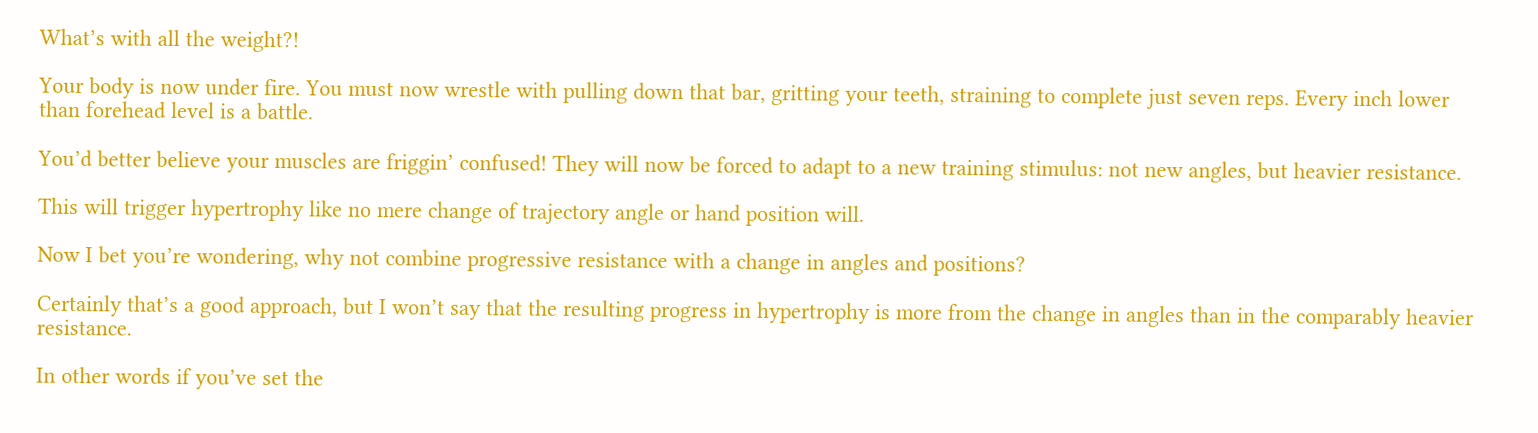What’s with all the weight?!

Your body is now under fire. You must now wrestle with pulling down that bar, gritting your teeth, straining to complete just seven reps. Every inch lower than forehead level is a battle.

You’d better believe your muscles are friggin’ confused! They will now be forced to adapt to a new training stimulus: not new angles, but heavier resistance.

This will trigger hypertrophy like no mere change of trajectory angle or hand position will.

Now I bet you’re wondering, why not combine progressive resistance with a change in angles and positions?

Certainly that’s a good approach, but I won’t say that the resulting progress in hypertrophy is more from the change in angles than in the comparably heavier resistance.

In other words if you’ve set the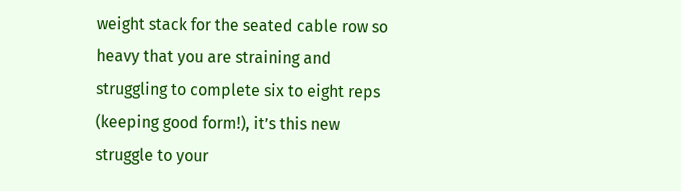weight stack for the seated cable row so heavy that you are straining and struggling to complete six to eight reps (keeping good form!), it’s this new struggle to your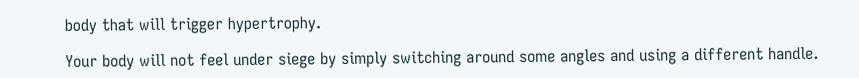body that will trigger hypertrophy.

Your body will not feel under siege by simply switching around some angles and using a different handle.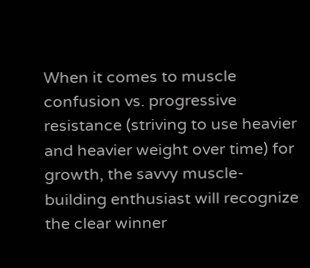When it comes to muscle confusion vs. progressive resistance (striving to use heavier and heavier weight over time) for growth, the savvy muscle-building enthusiast will recognize the clear winner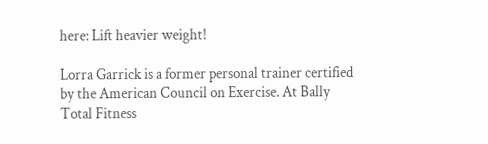here: Lift heavier weight!

Lorra Garrick is a former personal trainer certified by the American Council on Exercise. At Bally Total Fitness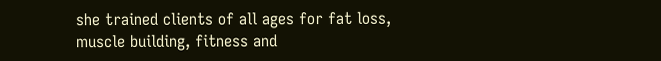she trained clients of all ages for fat loss, muscle building, fitness and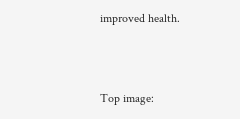improved health.



Top image: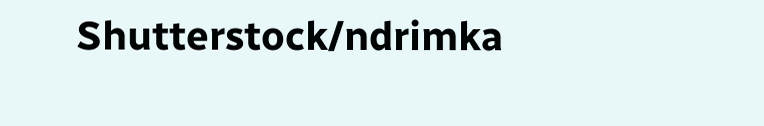Shutterstock/ndrimka